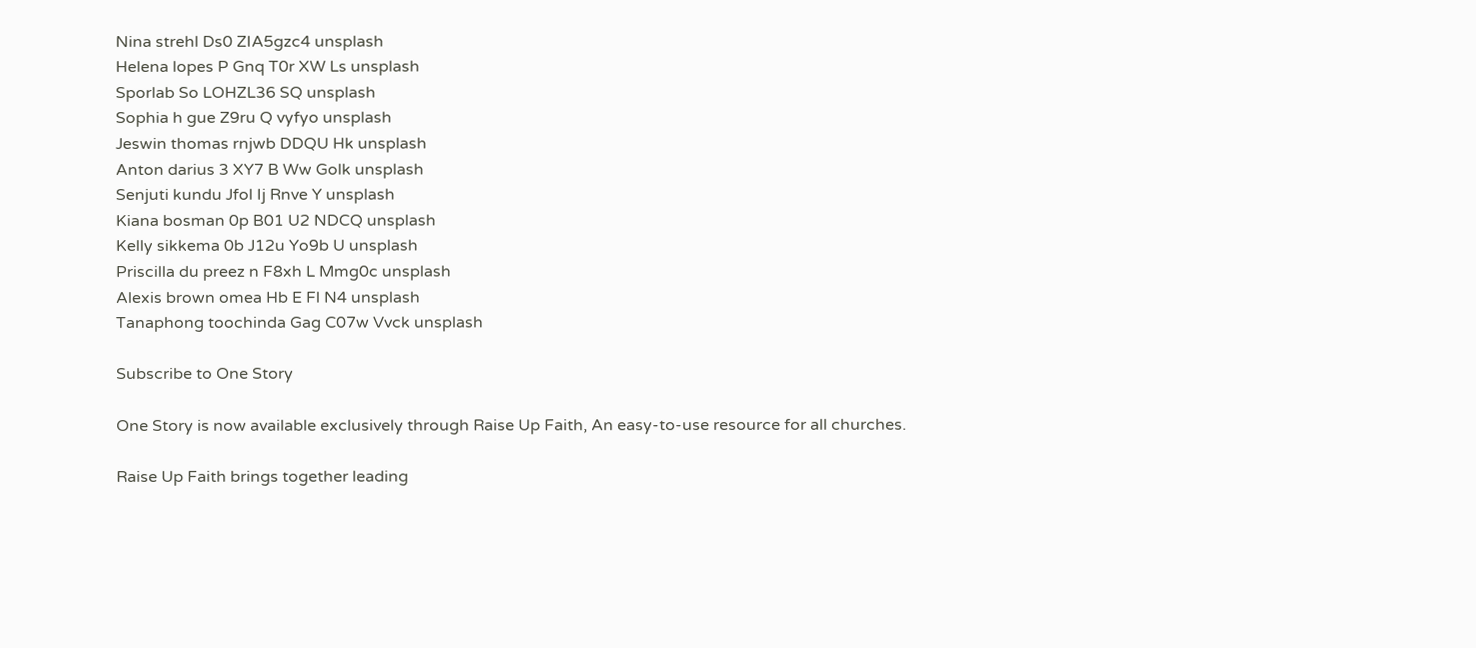Nina strehl Ds0 ZIA5gzc4 unsplash
Helena lopes P Gnq T0r XW Ls unsplash
Sporlab So LOHZL36 SQ unsplash
Sophia h gue Z9ru Q vyfyo unsplash
Jeswin thomas rnjwb DDQU Hk unsplash
Anton darius 3 XY7 B Ww Golk unsplash
Senjuti kundu Jfol Ij Rnve Y unsplash
Kiana bosman 0p B01 U2 NDCQ unsplash
Kelly sikkema 0b J12u Yo9b U unsplash
Priscilla du preez n F8xh L Mmg0c unsplash
Alexis brown omea Hb E Fl N4 unsplash
Tanaphong toochinda Gag C07w Vvck unsplash

Subscribe to One Story

One Story is now available exclusively through Raise Up Faith, An easy-to-use resource for all churches.

Raise Up Faith brings together leading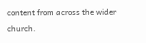content from across the wider church.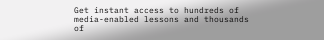Get instant access to hundreds of media-enabled lessons and thousands of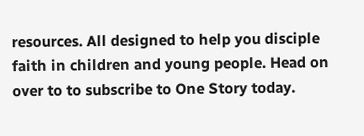resources. All designed to help you disciple faith in children and young people. Head on over to to subscribe to One Story today.